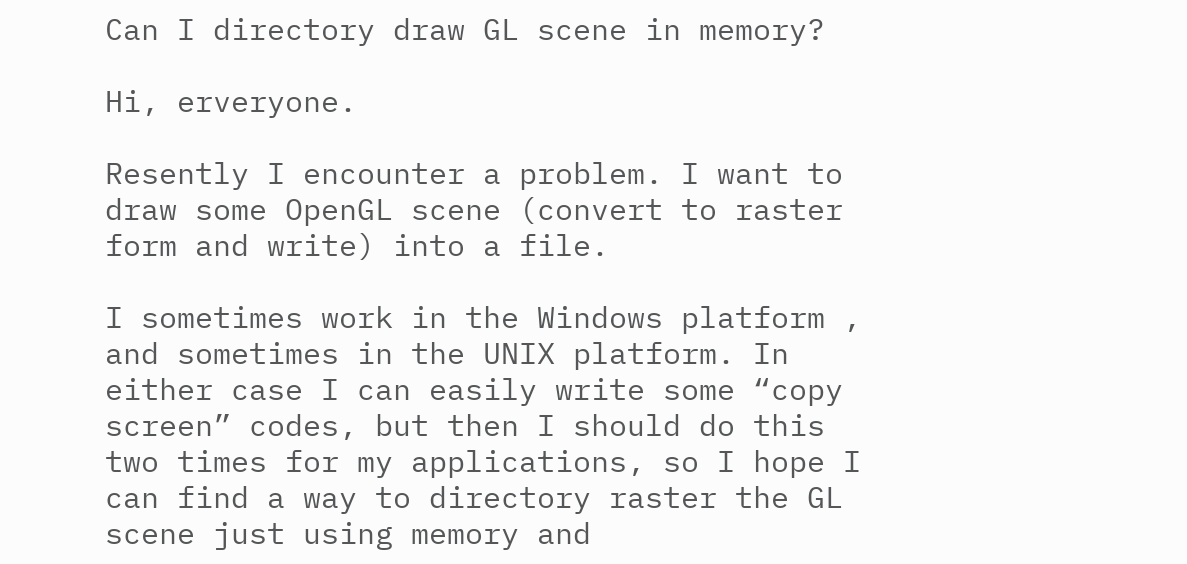Can I directory draw GL scene in memory?

Hi, erveryone.

Resently I encounter a problem. I want to draw some OpenGL scene (convert to raster form and write) into a file.

I sometimes work in the Windows platform , and sometimes in the UNIX platform. In either case I can easily write some “copy screen” codes, but then I should do this two times for my applications, so I hope I can find a way to directory raster the GL scene just using memory and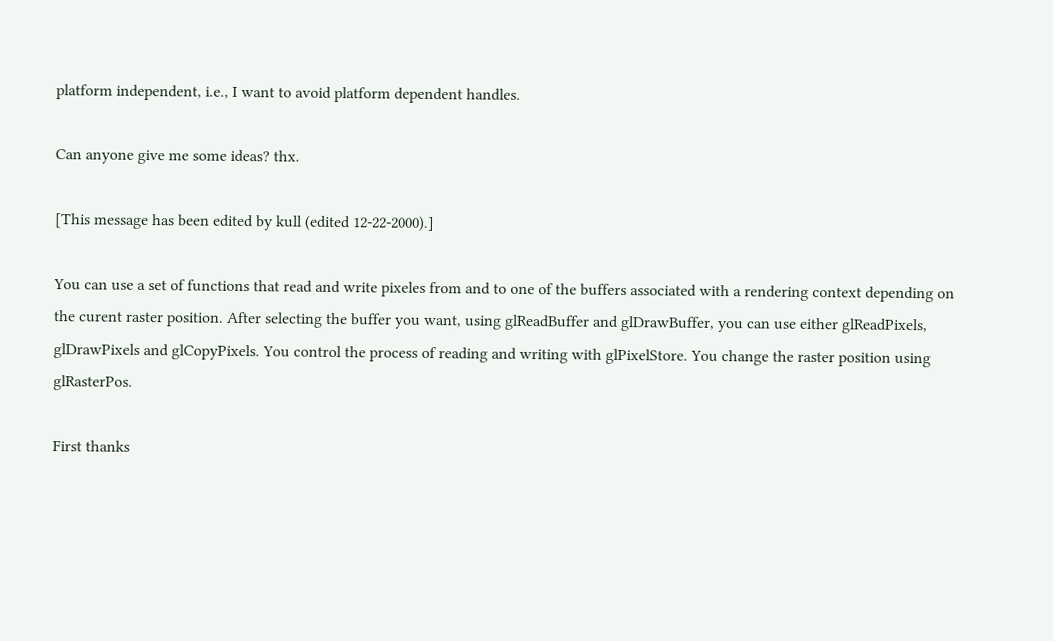platform independent, i.e., I want to avoid platform dependent handles.

Can anyone give me some ideas? thx.

[This message has been edited by kull (edited 12-22-2000).]

You can use a set of functions that read and write pixeles from and to one of the buffers associated with a rendering context depending on the curent raster position. After selecting the buffer you want, using glReadBuffer and glDrawBuffer, you can use either glReadPixels, glDrawPixels and glCopyPixels. You control the process of reading and writing with glPixelStore. You change the raster position using glRasterPos.

First thanks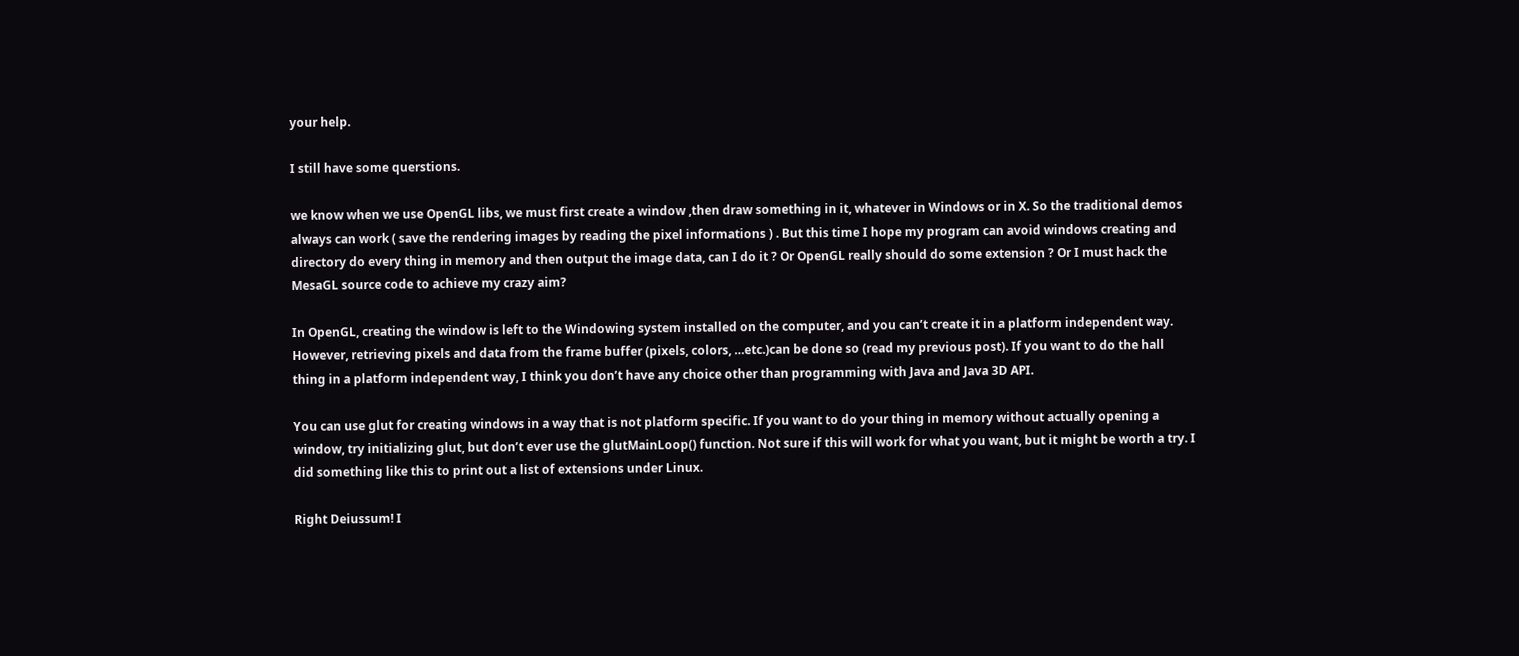your help.

I still have some querstions.

we know when we use OpenGL libs, we must first create a window ,then draw something in it, whatever in Windows or in X. So the traditional demos always can work ( save the rendering images by reading the pixel informations ) . But this time I hope my program can avoid windows creating and directory do every thing in memory and then output the image data, can I do it ? Or OpenGL really should do some extension ? Or I must hack the MesaGL source code to achieve my crazy aim?

In OpenGL, creating the window is left to the Windowing system installed on the computer, and you can’t create it in a platform independent way. However, retrieving pixels and data from the frame buffer (pixels, colors, …etc.)can be done so (read my previous post). If you want to do the hall thing in a platform independent way, I think you don’t have any choice other than programming with Java and Java 3D API.

You can use glut for creating windows in a way that is not platform specific. If you want to do your thing in memory without actually opening a window, try initializing glut, but don’t ever use the glutMainLoop() function. Not sure if this will work for what you want, but it might be worth a try. I did something like this to print out a list of extensions under Linux.

Right Deiussum! I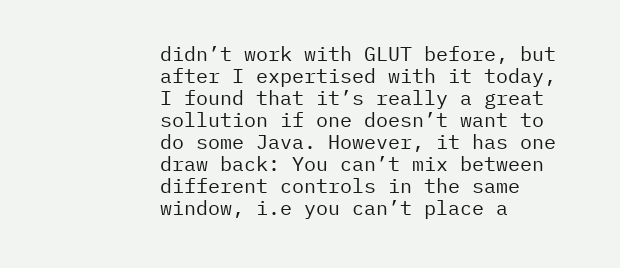didn’t work with GLUT before, but after I expertised with it today, I found that it’s really a great sollution if one doesn’t want to do some Java. However, it has one draw back: You can’t mix between different controls in the same window, i.e you can’t place a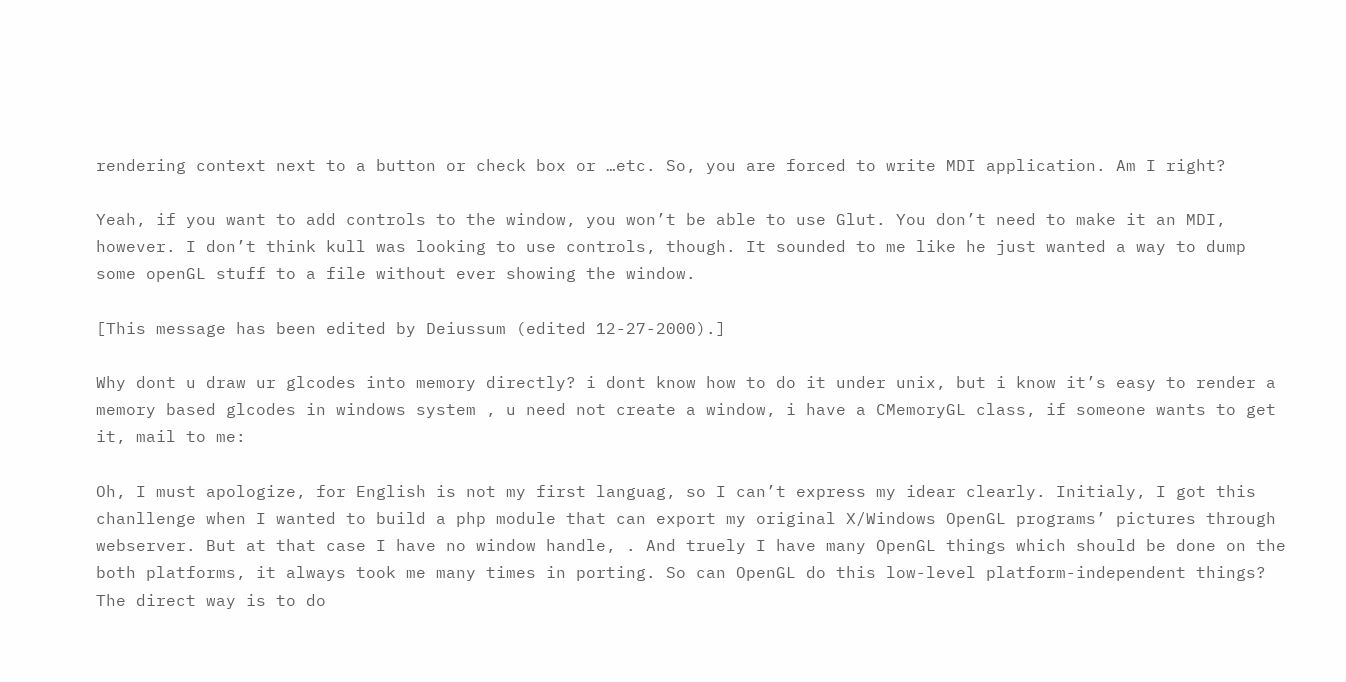rendering context next to a button or check box or …etc. So, you are forced to write MDI application. Am I right?

Yeah, if you want to add controls to the window, you won’t be able to use Glut. You don’t need to make it an MDI, however. I don’t think kull was looking to use controls, though. It sounded to me like he just wanted a way to dump some openGL stuff to a file without ever showing the window.

[This message has been edited by Deiussum (edited 12-27-2000).]

Why dont u draw ur glcodes into memory directly? i dont know how to do it under unix, but i know it’s easy to render a memory based glcodes in windows system , u need not create a window, i have a CMemoryGL class, if someone wants to get it, mail to me:

Oh, I must apologize, for English is not my first languag, so I can’t express my idear clearly. Initialy, I got this chanllenge when I wanted to build a php module that can export my original X/Windows OpenGL programs’ pictures through webserver. But at that case I have no window handle, . And truely I have many OpenGL things which should be done on the both platforms, it always took me many times in porting. So can OpenGL do this low-level platform-independent things? The direct way is to do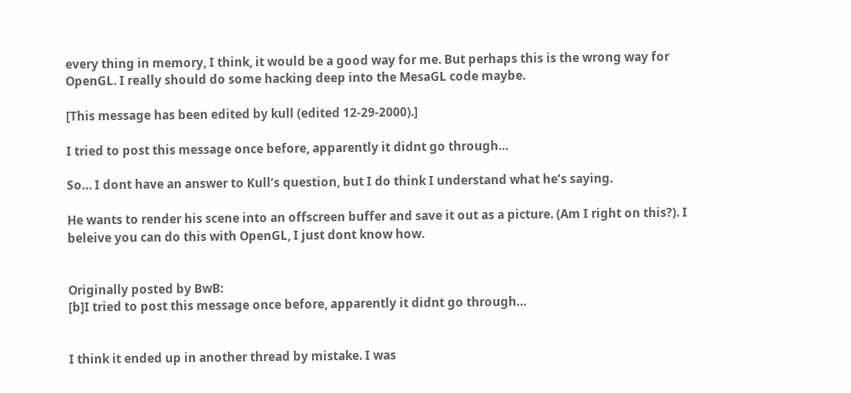every thing in memory, I think, it would be a good way for me. But perhaps this is the wrong way for OpenGL. I really should do some hacking deep into the MesaGL code maybe.

[This message has been edited by kull (edited 12-29-2000).]

I tried to post this message once before, apparently it didnt go through…

So… I dont have an answer to Kull’s question, but I do think I understand what he’s saying.

He wants to render his scene into an offscreen buffer and save it out as a picture. (Am I right on this?). I beleive you can do this with OpenGL, I just dont know how.


Originally posted by BwB:
[b]I tried to post this message once before, apparently it didnt go through…


I think it ended up in another thread by mistake. I was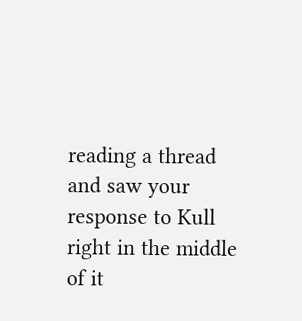reading a thread and saw your response to Kull right in the middle of it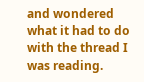and wondered what it had to do with the thread I was reading.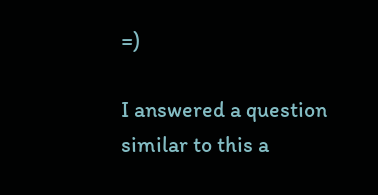=)

I answered a question similar to this a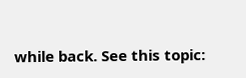while back. See this topic: